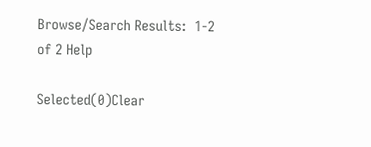Browse/Search Results:  1-2 of 2 Help

Selected(0)Clear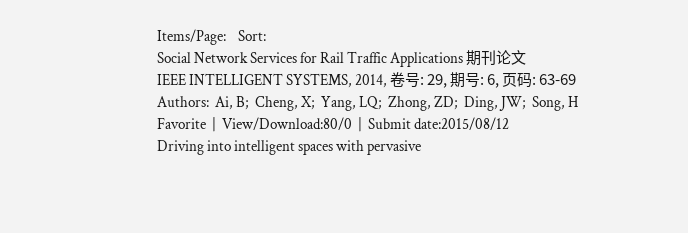Items/Page:    Sort:
Social Network Services for Rail Traffic Applications 期刊论文
IEEE INTELLIGENT SYSTEMS, 2014, 卷号: 29, 期号: 6, 页码: 63-69
Authors:  Ai, B;  Cheng, X;  Yang, LQ;  Zhong, ZD;  Ding, JW;  Song, H
Favorite  |  View/Download:80/0  |  Submit date:2015/08/12
Driving into intelligent spaces with pervasive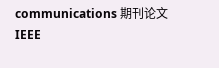communications 期刊论文
IEEE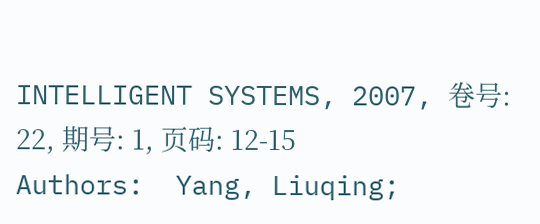INTELLIGENT SYSTEMS, 2007, 卷号: 22, 期号: 1, 页码: 12-15
Authors:  Yang, Liuqing;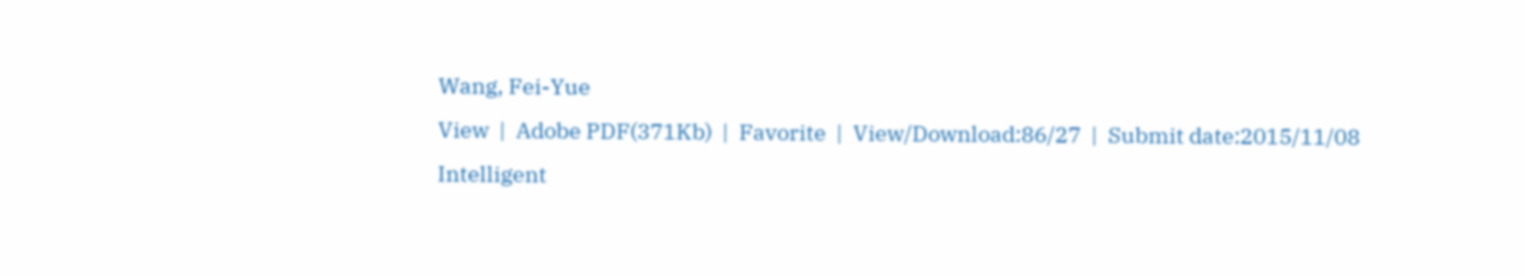Wang, Fei-Yue
View  |  Adobe PDF(371Kb)  |  Favorite  |  View/Download:86/27  |  Submit date:2015/11/08
Intelligent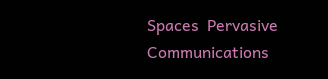Spaces  Pervasive Communications